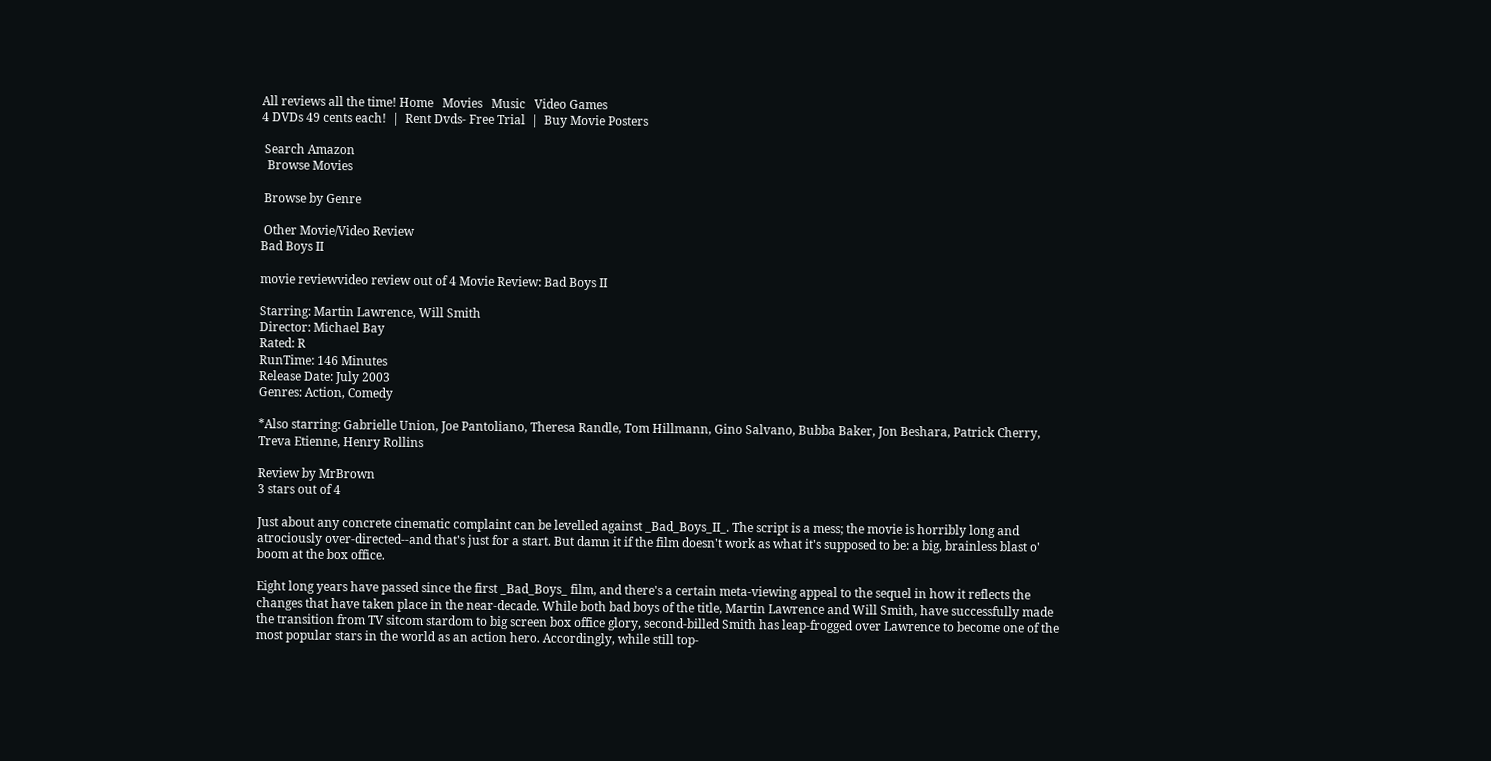All reviews all the time! Home   Movies   Music   Video Games
4 DVDs 49 cents each!  |  Rent Dvds- Free Trial  |  Buy Movie Posters

 Search Amazon
  Browse Movies

 Browse by Genre

 Other Movie/Video Review
Bad Boys II

movie reviewvideo review out of 4 Movie Review: Bad Boys II

Starring: Martin Lawrence, Will Smith
Director: Michael Bay
Rated: R
RunTime: 146 Minutes
Release Date: July 2003
Genres: Action, Comedy

*Also starring: Gabrielle Union, Joe Pantoliano, Theresa Randle, Tom Hillmann, Gino Salvano, Bubba Baker, Jon Beshara, Patrick Cherry, Treva Etienne, Henry Rollins

Review by MrBrown
3 stars out of 4

Just about any concrete cinematic complaint can be levelled against _Bad_Boys_II_. The script is a mess; the movie is horribly long and atrociously over-directed--and that's just for a start. But damn it if the film doesn't work as what it's supposed to be: a big, brainless blast o' boom at the box office.

Eight long years have passed since the first _Bad_Boys_ film, and there's a certain meta-viewing appeal to the sequel in how it reflects the changes that have taken place in the near-decade. While both bad boys of the title, Martin Lawrence and Will Smith, have successfully made the transition from TV sitcom stardom to big screen box office glory, second-billed Smith has leap-frogged over Lawrence to become one of the most popular stars in the world as an action hero. Accordingly, while still top-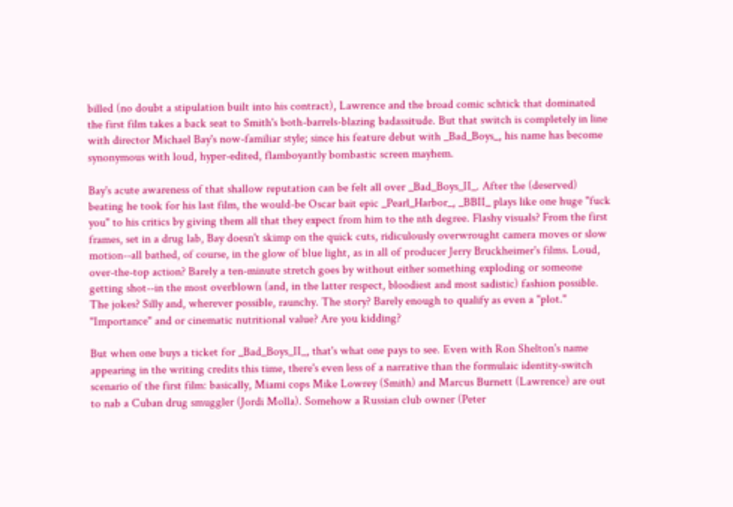billed (no doubt a stipulation built into his contract), Lawrence and the broad comic schtick that dominated the first film takes a back seat to Smith's both-barrels-blazing badassitude. But that switch is completely in line with director Michael Bay's now-familiar style; since his feature debut with _Bad_Boys_, his name has become synonymous with loud, hyper-edited, flamboyantly bombastic screen mayhem.

Bay's acute awareness of that shallow reputation can be felt all over _Bad_Boys_II_. After the (deserved) beating he took for his last film, the would-be Oscar bait epic _Pearl_Harbor_, _BBII_ plays like one huge "fuck you" to his critics by giving them all that they expect from him to the nth degree. Flashy visuals? From the first frames, set in a drug lab, Bay doesn't skimp on the quick cuts, ridiculously overwrought camera moves or slow motion--all bathed, of course, in the glow of blue light, as in all of producer Jerry Bruckheimer's films. Loud, over-the-top action? Barely a ten-minute stretch goes by without either something exploding or someone getting shot--in the most overblown (and, in the latter respect, bloodiest and most sadistic) fashion possible. The jokes? Silly and, wherever possible, raunchy. The story? Barely enough to qualify as even a "plot." "Importance" and or cinematic nutritional value? Are you kidding?

But when one buys a ticket for _Bad_Boys_II_, that's what one pays to see. Even with Ron Shelton's name appearing in the writing credits this time, there's even less of a narrative than the formulaic identity-switch scenario of the first film: basically, Miami cops Mike Lowrey (Smith) and Marcus Burnett (Lawrence) are out to nab a Cuban drug smuggler (Jordi Molla). Somehow a Russian club owner (Peter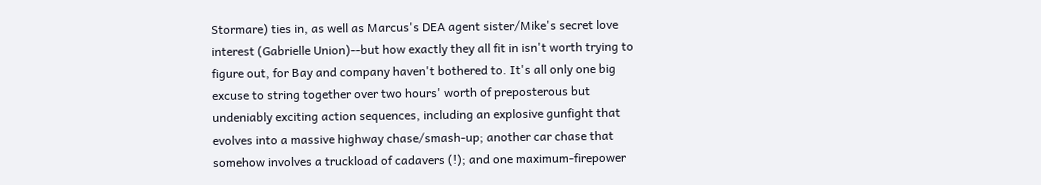Stormare) ties in, as well as Marcus's DEA agent sister/Mike's secret love interest (Gabrielle Union)--but how exactly they all fit in isn't worth trying to figure out, for Bay and company haven't bothered to. It's all only one big excuse to string together over two hours' worth of preposterous but undeniably exciting action sequences, including an explosive gunfight that evolves into a massive highway chase/smash-up; another car chase that somehow involves a truckload of cadavers (!); and one maximum-firepower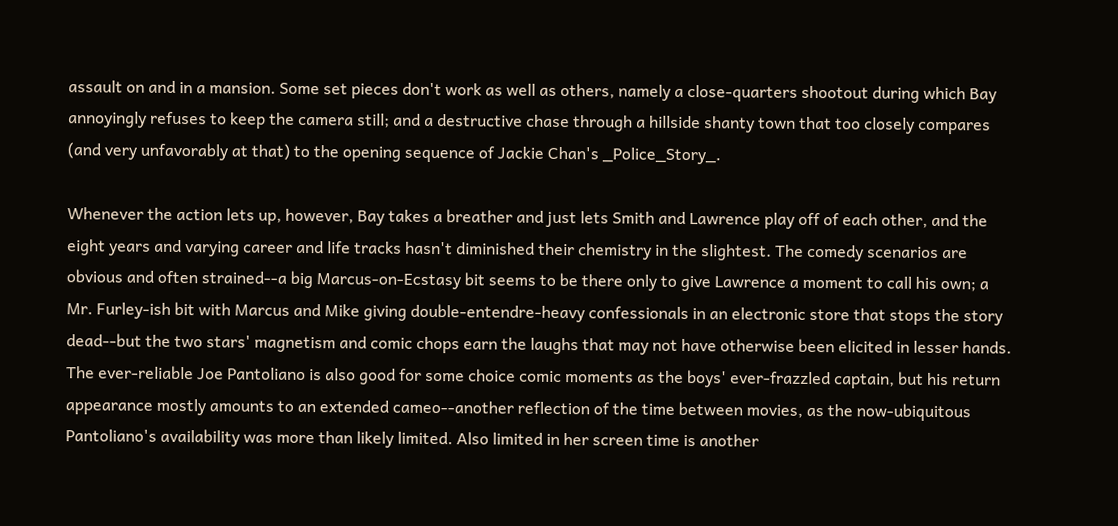assault on and in a mansion. Some set pieces don't work as well as others, namely a close-quarters shootout during which Bay annoyingly refuses to keep the camera still; and a destructive chase through a hillside shanty town that too closely compares (and very unfavorably at that) to the opening sequence of Jackie Chan's _Police_Story_.

Whenever the action lets up, however, Bay takes a breather and just lets Smith and Lawrence play off of each other, and the eight years and varying career and life tracks hasn't diminished their chemistry in the slightest. The comedy scenarios are obvious and often strained--a big Marcus-on-Ecstasy bit seems to be there only to give Lawrence a moment to call his own; a Mr. Furley-ish bit with Marcus and Mike giving double-entendre-heavy confessionals in an electronic store that stops the story dead--but the two stars' magnetism and comic chops earn the laughs that may not have otherwise been elicited in lesser hands. The ever-reliable Joe Pantoliano is also good for some choice comic moments as the boys' ever-frazzled captain, but his return appearance mostly amounts to an extended cameo--another reflection of the time between movies, as the now-ubiquitous Pantoliano's availability was more than likely limited. Also limited in her screen time is another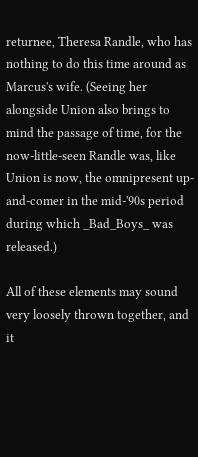returnee, Theresa Randle, who has nothing to do this time around as Marcus's wife. (Seeing her alongside Union also brings to mind the passage of time, for the now-little-seen Randle was, like Union is now, the omnipresent up-and-comer in the mid-'90s period during which _Bad_Boys_ was released.)

All of these elements may sound very loosely thrown together, and it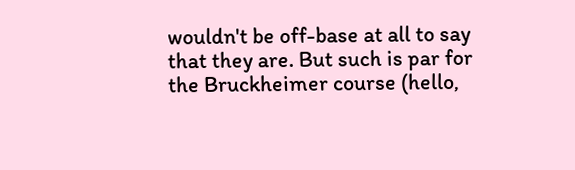wouldn't be off-base at all to say that they are. But such is par for the Bruckheimer course (hello,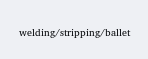welding/stripping/ballet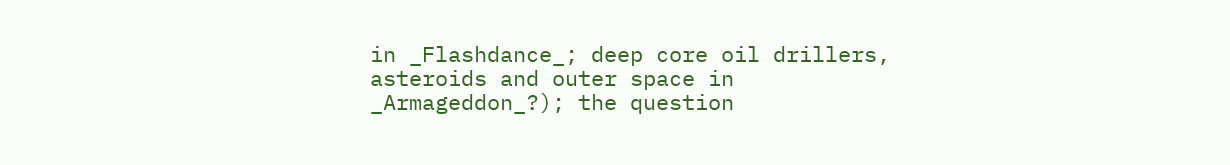in _Flashdance_; deep core oil drillers, asteroids and outer space in _Armageddon_?); the question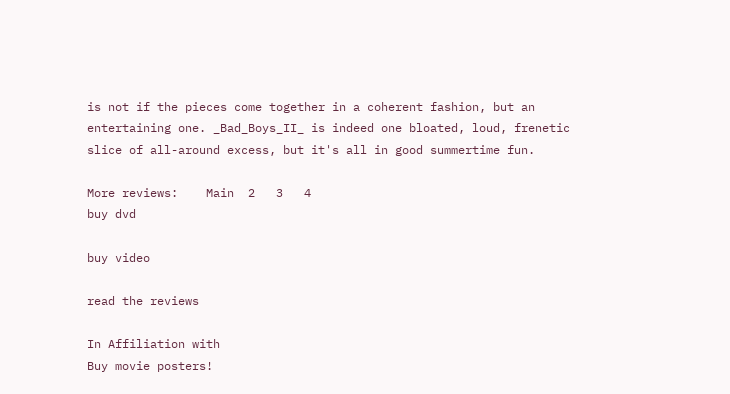is not if the pieces come together in a coherent fashion, but an entertaining one. _Bad_Boys_II_ is indeed one bloated, loud, frenetic slice of all-around excess, but it's all in good summertime fun.

More reviews:    Main  2   3   4
buy dvd

buy video

read the reviews

In Affiliation with
Buy movie posters!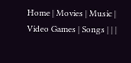Home | Movies | Music | Video Games | Songs | | |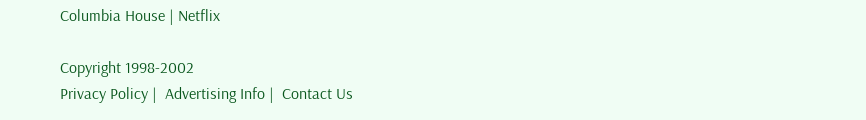Columbia House | Netflix

Copyright 1998-2002
Privacy Policy |  Advertising Info |  Contact Us